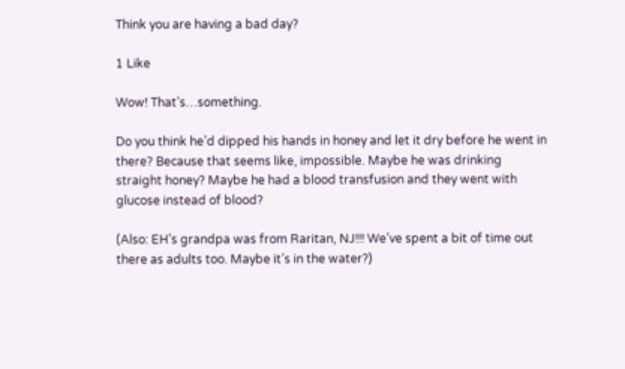Think you are having a bad day?

1 Like

Wow! That’s…something.

Do you think he’d dipped his hands in honey and let it dry before he went in there? Because that seems like, impossible. Maybe he was drinking straight honey? Maybe he had a blood transfusion and they went with glucose instead of blood?

(Also: EH’s grandpa was from Raritan, NJ!!! We’ve spent a bit of time out there as adults too. Maybe it’s in the water?)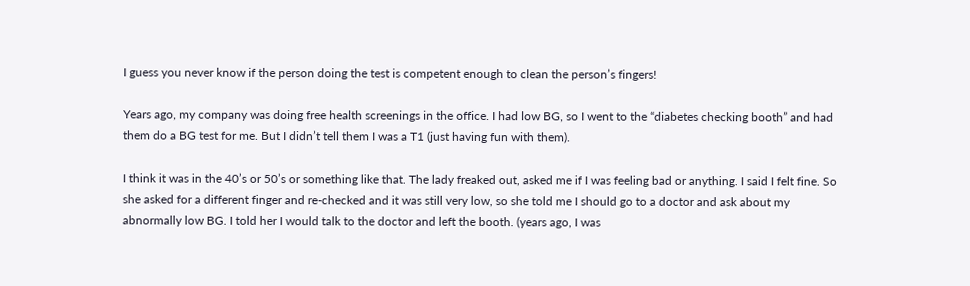I guess you never know if the person doing the test is competent enough to clean the person’s fingers!

Years ago, my company was doing free health screenings in the office. I had low BG, so I went to the “diabetes checking booth” and had them do a BG test for me. But I didn’t tell them I was a T1 (just having fun with them).

I think it was in the 40’s or 50’s or something like that. The lady freaked out, asked me if I was feeling bad or anything. I said I felt fine. So she asked for a different finger and re-checked and it was still very low, so she told me I should go to a doctor and ask about my abnormally low BG. I told her I would talk to the doctor and left the booth. (years ago, I was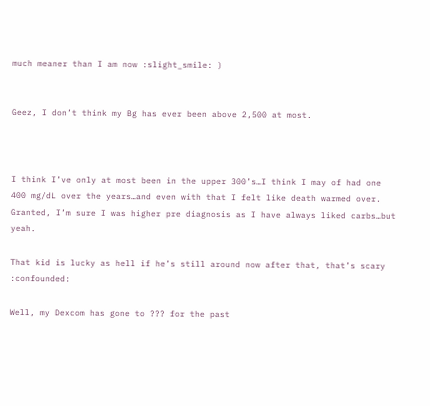much meaner than I am now :slight_smile: )


Geez, I don’t think my Bg has ever been above 2,500 at most.



I think I’ve only at most been in the upper 300’s…I think I may of had one 400 mg/dL over the years…and even with that I felt like death warmed over. Granted, I’m sure I was higher pre diagnosis as I have always liked carbs…but yeah.

That kid is lucky as hell if he’s still around now after that, that’s scary :confounded:

Well, my Dexcom has gone to ??? for the past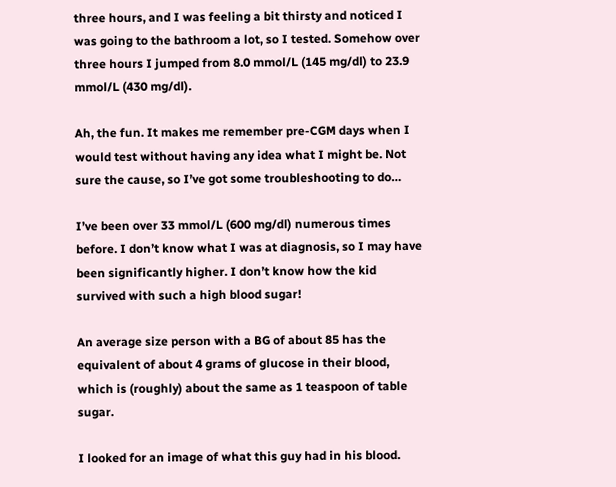three hours, and I was feeling a bit thirsty and noticed I was going to the bathroom a lot, so I tested. Somehow over three hours I jumped from 8.0 mmol/L (145 mg/dl) to 23.9 mmol/L (430 mg/dl).

Ah, the fun. It makes me remember pre-CGM days when I would test without having any idea what I might be. Not sure the cause, so I’ve got some troubleshooting to do…

I’ve been over 33 mmol/L (600 mg/dl) numerous times before. I don’t know what I was at diagnosis, so I may have been significantly higher. I don’t know how the kid survived with such a high blood sugar!

An average size person with a BG of about 85 has the equivalent of about 4 grams of glucose in their blood, which is (roughly) about the same as 1 teaspoon of table sugar.

I looked for an image of what this guy had in his blood.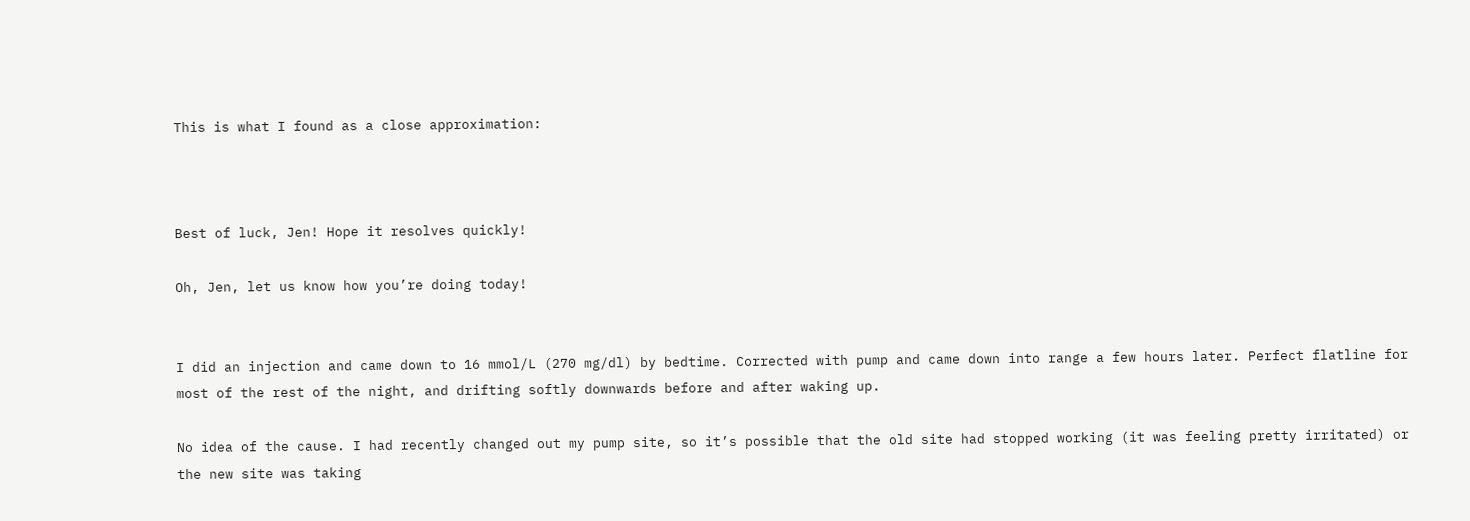This is what I found as a close approximation:



Best of luck, Jen! Hope it resolves quickly!

Oh, Jen, let us know how you’re doing today!


I did an injection and came down to 16 mmol/L (270 mg/dl) by bedtime. Corrected with pump and came down into range a few hours later. Perfect flatline for most of the rest of the night, and drifting softly downwards before and after waking up.

No idea of the cause. I had recently changed out my pump site, so it’s possible that the old site had stopped working (it was feeling pretty irritated) or the new site was taking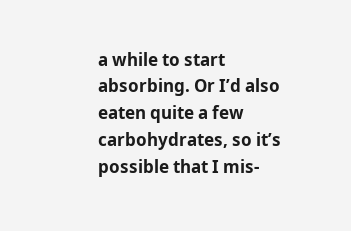a while to start absorbing. Or I’d also eaten quite a few carbohydrates, so it’s possible that I mis-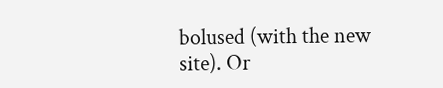bolused (with the new site). Or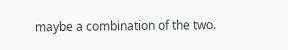maybe a combination of the two.